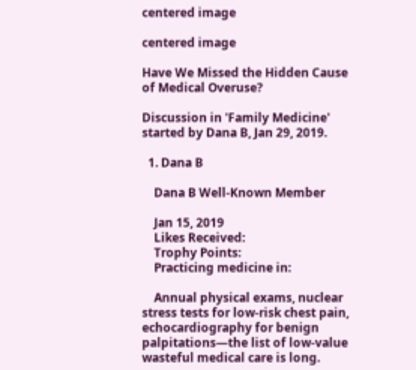centered image

centered image

Have We Missed the Hidden Cause of Medical Overuse?

Discussion in 'Family Medicine' started by Dana B, Jan 29, 2019.

  1. Dana B

    Dana B Well-Known Member

    Jan 15, 2019
    Likes Received:
    Trophy Points:
    Practicing medicine in:

    Annual physical exams, nuclear stress tests for low-risk chest pain, echocardiography for benign palpitations—the list of low-value wasteful medical care is long.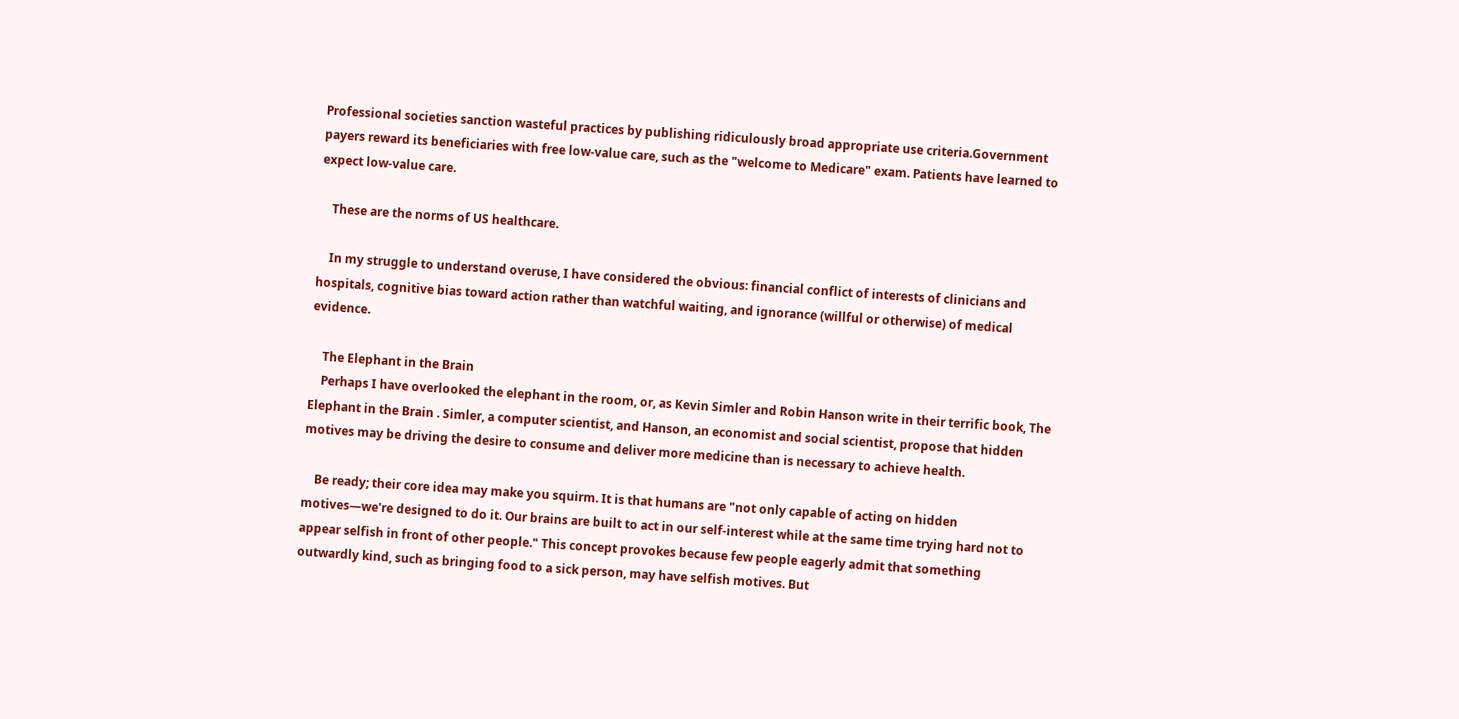Professional societies sanction wasteful practices by publishing ridiculously broad appropriate use criteria.Government payers reward its beneficiaries with free low-value care, such as the "welcome to Medicare" exam. Patients have learned to expect low-value care.

    These are the norms of US healthcare.

    In my struggle to understand overuse, I have considered the obvious: financial conflict of interests of clinicians and hospitals, cognitive bias toward action rather than watchful waiting, and ignorance (willful or otherwise) of medical evidence.

    The Elephant in the Brain
    Perhaps I have overlooked the elephant in the room, or, as Kevin Simler and Robin Hanson write in their terrific book, The Elephant in the Brain . Simler, a computer scientist, and Hanson, an economist and social scientist, propose that hidden motives may be driving the desire to consume and deliver more medicine than is necessary to achieve health.

    Be ready; their core idea may make you squirm. It is that humans are "not only capable of acting on hidden motives—we're designed to do it. Our brains are built to act in our self-interest while at the same time trying hard not to appear selfish in front of other people." This concept provokes because few people eagerly admit that something outwardly kind, such as bringing food to a sick person, may have selfish motives. But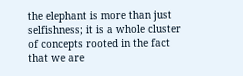the elephant is more than just selfishness; it is a whole cluster of concepts rooted in the fact that we are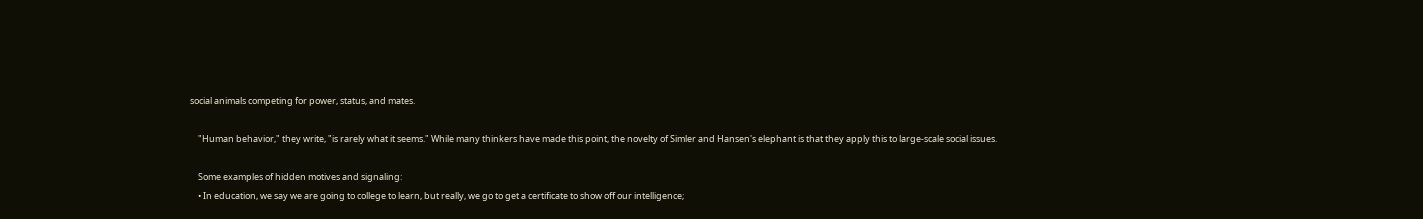social animals competing for power, status, and mates.

    "Human behavior," they write, "is rarely what it seems." While many thinkers have made this point, the novelty of Simler and Hansen's elephant is that they apply this to large-scale social issues.

    Some examples of hidden motives and signaling:
    • In education, we say we are going to college to learn, but really, we go to get a certificate to show off our intelligence;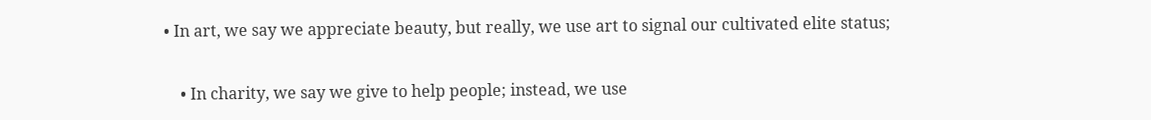• In art, we say we appreciate beauty, but really, we use art to signal our cultivated elite status;

    • In charity, we say we give to help people; instead, we use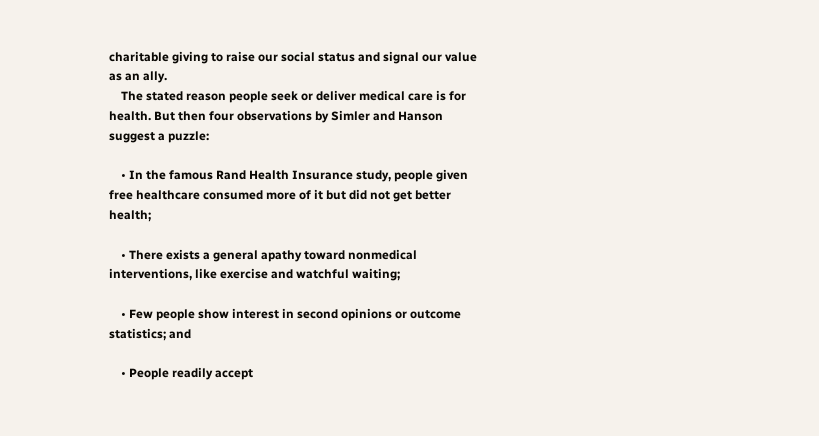charitable giving to raise our social status and signal our value as an ally.
    The stated reason people seek or deliver medical care is for health. But then four observations by Simler and Hanson suggest a puzzle:

    • In the famous Rand Health Insurance study, people given free healthcare consumed more of it but did not get better health;

    • There exists a general apathy toward nonmedical interventions, like exercise and watchful waiting;

    • Few people show interest in second opinions or outcome statistics; and

    • People readily accept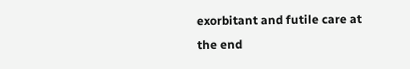exorbitant and futile care at the end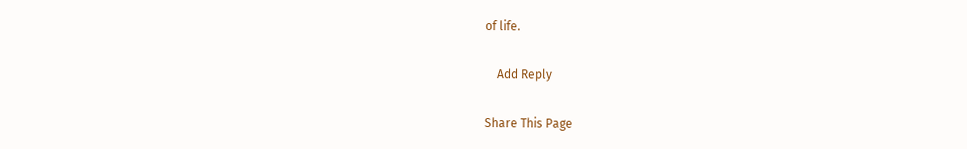of life.

    Add Reply

Share This Page